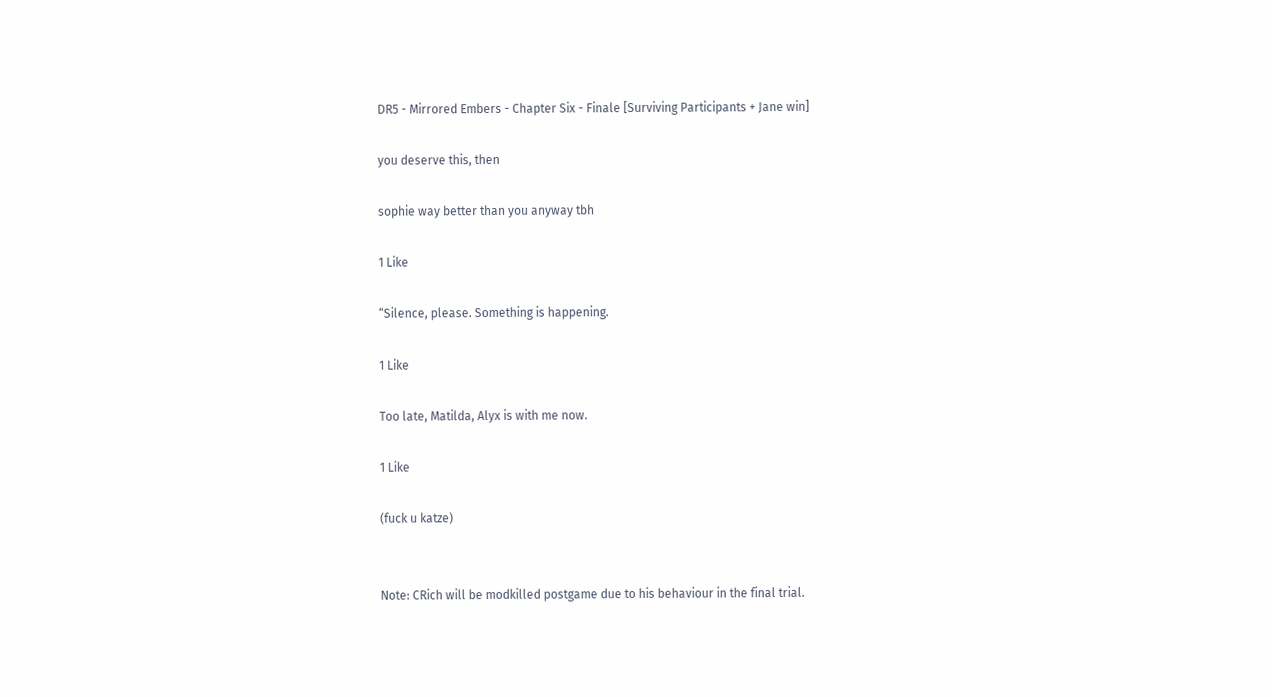DR5 - Mirrored Embers - Chapter Six - Finale [Surviving Participants + Jane win]

you deserve this, then

sophie way better than you anyway tbh

1 Like

“Silence, please. Something is happening.

1 Like

Too late, Matilda, Alyx is with me now.

1 Like

(fuck u katze)


Note: CRich will be modkilled postgame due to his behaviour in the final trial.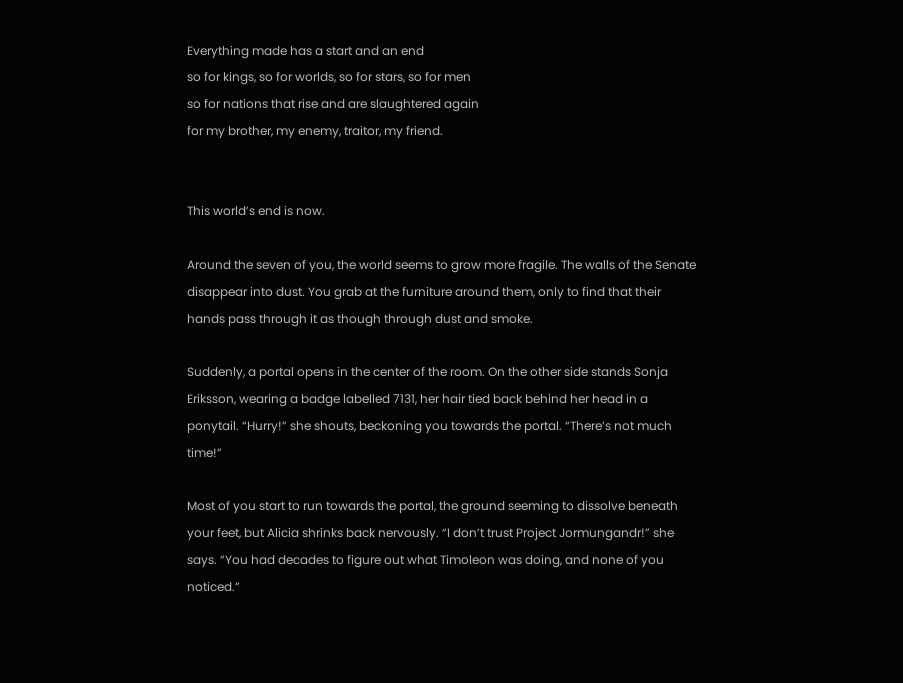Everything made has a start and an end
so for kings, so for worlds, so for stars, so for men
so for nations that rise and are slaughtered again
for my brother, my enemy, traitor, my friend.


This world’s end is now.

Around the seven of you, the world seems to grow more fragile. The walls of the Senate disappear into dust. You grab at the furniture around them, only to find that their hands pass through it as though through dust and smoke.

Suddenly, a portal opens in the center of the room. On the other side stands Sonja Eriksson, wearing a badge labelled 7131, her hair tied back behind her head in a ponytail. “Hurry!” she shouts, beckoning you towards the portal. “There’s not much time!”

Most of you start to run towards the portal, the ground seeming to dissolve beneath your feet, but Alicia shrinks back nervously. “I don’t trust Project Jormungandr!” she says. “You had decades to figure out what Timoleon was doing, and none of you noticed.”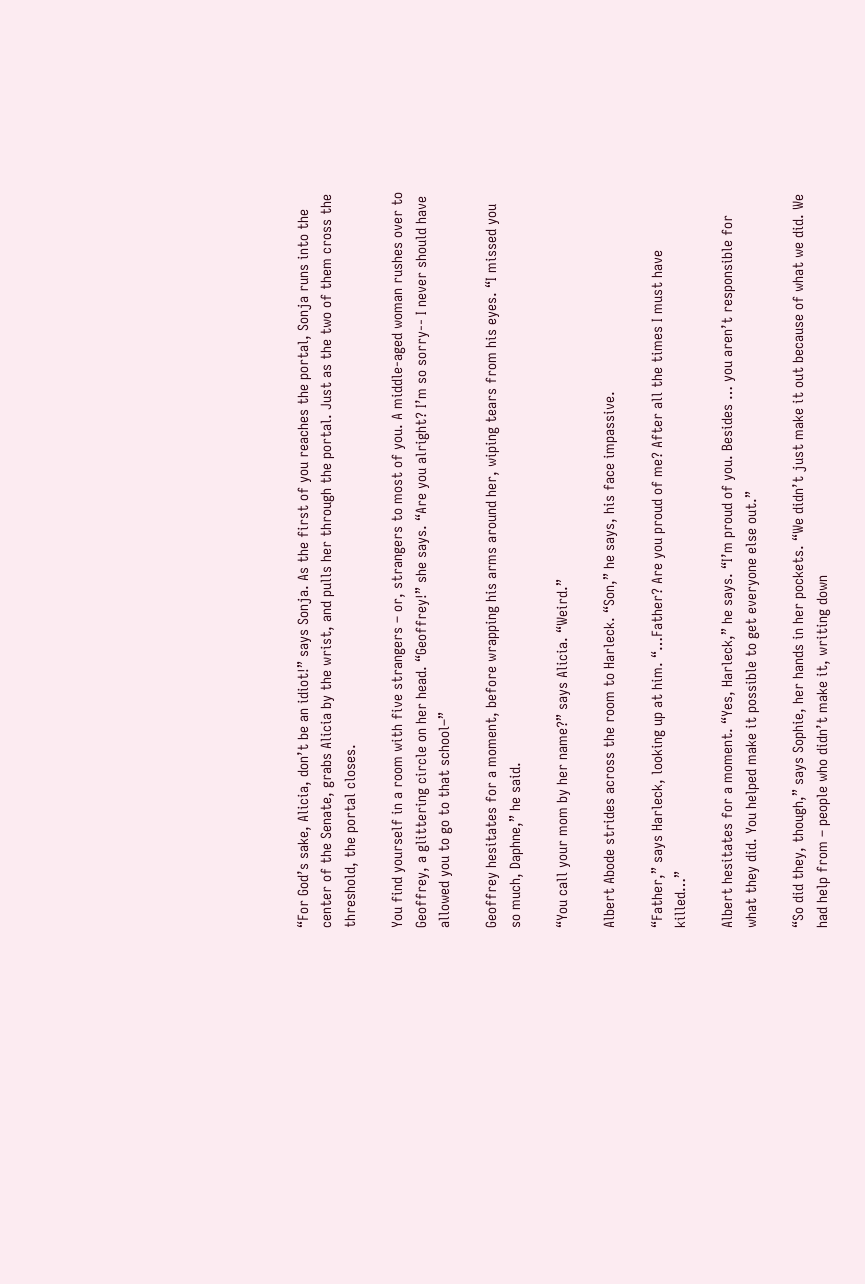“For God’s sake, Alicia, don’t be an idiot!” says Sonja. As the first of you reaches the portal, Sonja runs into the center of the Senate, grabs Alicia by the wrist, and pulls her through the portal. Just as the two of them cross the threshold, the portal closes.

You find yourself in a room with five strangers – or, strangers to most of you. A middle-aged woman rushes over to Geoffrey, a glittering circle on her head. “Geoffrey!” she says. “Are you alright? I’m so sorry-- I never should have allowed you to go to that school–”

Geoffrey hesitates for a moment, before wrapping his arms around her, wiping tears from his eyes. “I missed you so much, Daphne,” he said.

“You call your mom by her name?” says Alicia. “Weird.”

Albert Abode strides across the room to Harleck. “Son,” he says, his face impassive.

“Father,” says Harleck, looking up at him. “…Father? Are you proud of me? After all the times I must have killed…”

Albert hesitates for a moment. “Yes, Harleck,” he says. “I’m proud of you. Besides … you aren’t responsible for what they did. You helped make it possible to get everyone else out.”

“So did they, though,” says Sophie, her hands in her pockets. “We didn’t just make it out because of what we did. We had help from – people who didn’t make it, writing down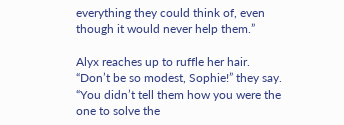everything they could think of, even though it would never help them.”

Alyx reaches up to ruffle her hair. “Don’t be so modest, Sophie!” they say. “You didn’t tell them how you were the one to solve the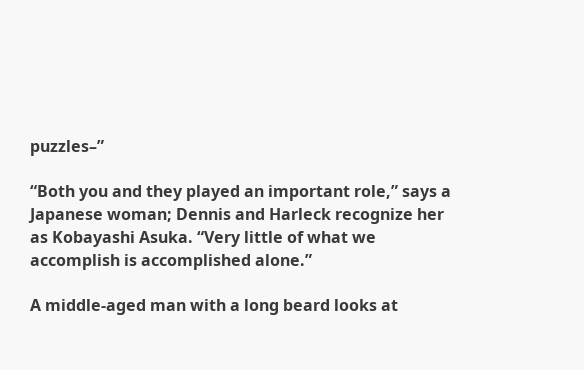puzzles–”

“Both you and they played an important role,” says a Japanese woman; Dennis and Harleck recognize her as Kobayashi Asuka. “Very little of what we accomplish is accomplished alone.”

A middle-aged man with a long beard looks at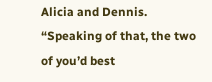Alicia and Dennis. “Speaking of that, the two of you’d best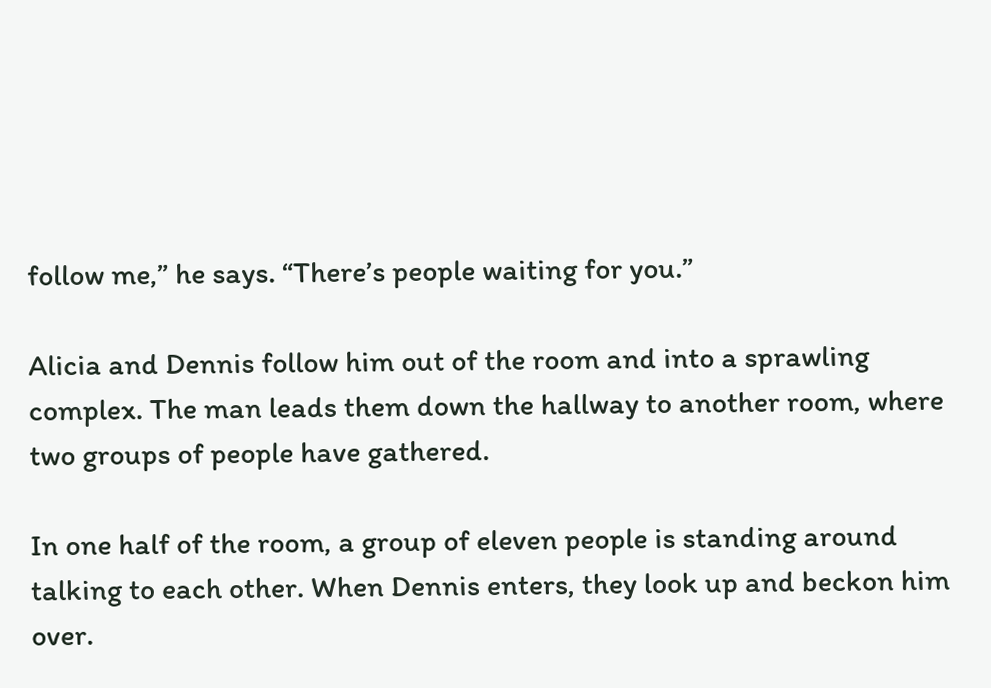follow me,” he says. “There’s people waiting for you.”

Alicia and Dennis follow him out of the room and into a sprawling complex. The man leads them down the hallway to another room, where two groups of people have gathered.

In one half of the room, a group of eleven people is standing around talking to each other. When Dennis enters, they look up and beckon him over.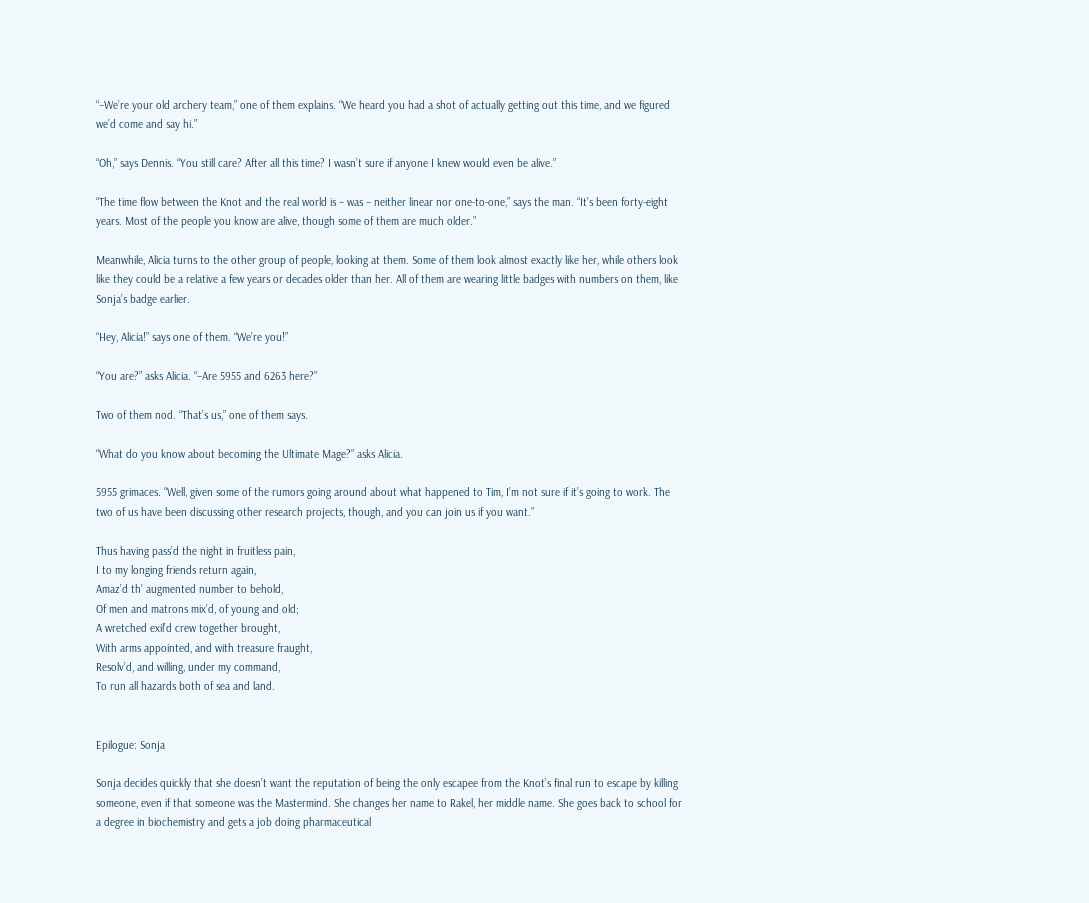“–We’re your old archery team,” one of them explains. “We heard you had a shot of actually getting out this time, and we figured we’d come and say hi.”

“Oh,” says Dennis. “You still care? After all this time? I wasn’t sure if anyone I knew would even be alive.”

“The time flow between the Knot and the real world is – was – neither linear nor one-to-one,” says the man. “It’s been forty-eight years. Most of the people you know are alive, though some of them are much older.”

Meanwhile, Alicia turns to the other group of people, looking at them. Some of them look almost exactly like her, while others look like they could be a relative a few years or decades older than her. All of them are wearing little badges with numbers on them, like Sonja’s badge earlier.

“Hey, Alicia!” says one of them. “We’re you!”

“You are?” asks Alicia. “–Are 5955 and 6263 here?”

Two of them nod. “That’s us,” one of them says.

“What do you know about becoming the Ultimate Mage?” asks Alicia.

5955 grimaces. “Well, given some of the rumors going around about what happened to Tim, I’m not sure if it’s going to work. The two of us have been discussing other research projects, though, and you can join us if you want.”

Thus having pass’d the night in fruitless pain,
I to my longing friends return again,
Amaz’d th’ augmented number to behold,
Of men and matrons mix’d, of young and old;
A wretched exil’d crew together brought,
With arms appointed, and with treasure fraught,
Resolv’d, and willing, under my command,
To run all hazards both of sea and land.


Epilogue: Sonja

Sonja decides quickly that she doesn’t want the reputation of being the only escapee from the Knot’s final run to escape by killing someone, even if that someone was the Mastermind. She changes her name to Rakel, her middle name. She goes back to school for a degree in biochemistry and gets a job doing pharmaceutical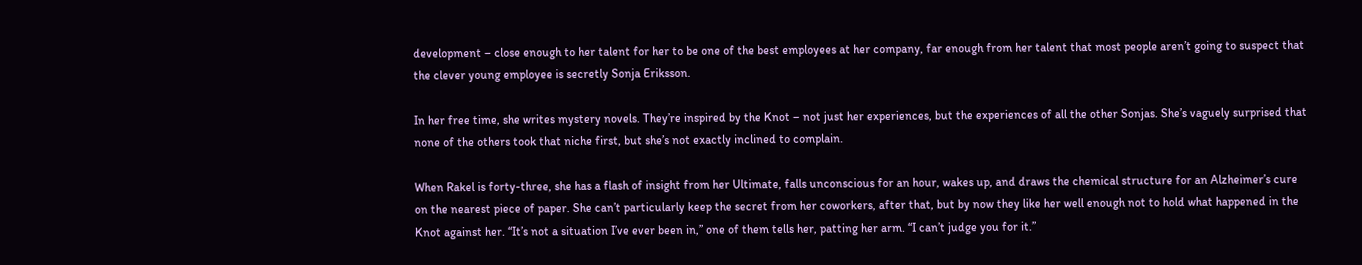development – close enough to her talent for her to be one of the best employees at her company, far enough from her talent that most people aren’t going to suspect that the clever young employee is secretly Sonja Eriksson.

In her free time, she writes mystery novels. They’re inspired by the Knot – not just her experiences, but the experiences of all the other Sonjas. She’s vaguely surprised that none of the others took that niche first, but she’s not exactly inclined to complain.

When Rakel is forty-three, she has a flash of insight from her Ultimate, falls unconscious for an hour, wakes up, and draws the chemical structure for an Alzheimer’s cure on the nearest piece of paper. She can’t particularly keep the secret from her coworkers, after that, but by now they like her well enough not to hold what happened in the Knot against her. “It’s not a situation I’ve ever been in,” one of them tells her, patting her arm. “I can’t judge you for it.”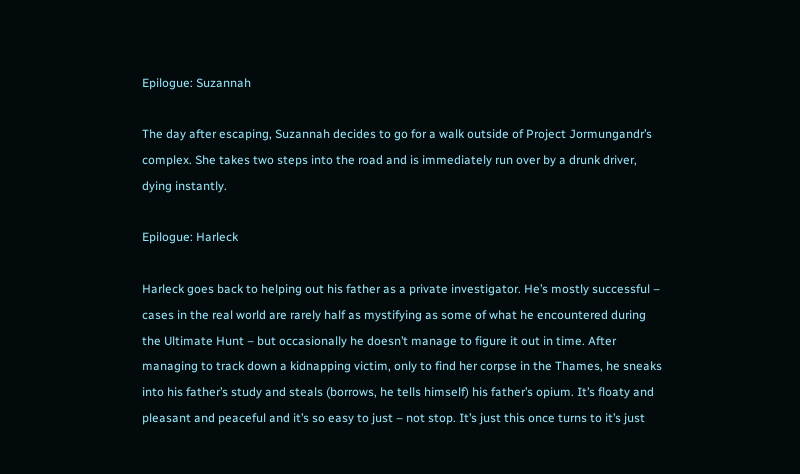Epilogue: Suzannah

The day after escaping, Suzannah decides to go for a walk outside of Project Jormungandr’s complex. She takes two steps into the road and is immediately run over by a drunk driver, dying instantly.

Epilogue: Harleck

Harleck goes back to helping out his father as a private investigator. He’s mostly successful – cases in the real world are rarely half as mystifying as some of what he encountered during the Ultimate Hunt – but occasionally he doesn’t manage to figure it out in time. After managing to track down a kidnapping victim, only to find her corpse in the Thames, he sneaks into his father’s study and steals (borrows, he tells himself) his father’s opium. It’s floaty and pleasant and peaceful and it’s so easy to just – not stop. It’s just this once turns to it’s just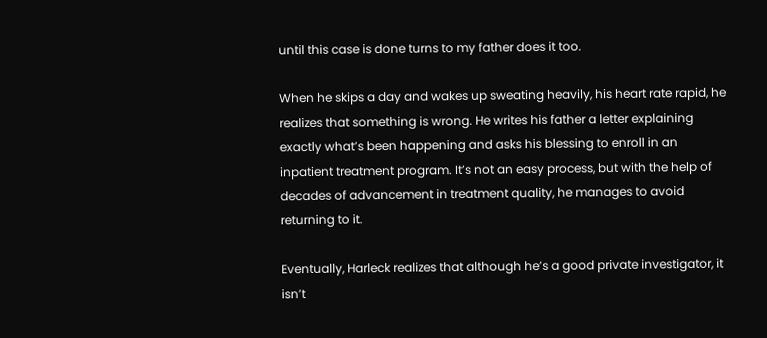until this case is done turns to my father does it too.

When he skips a day and wakes up sweating heavily, his heart rate rapid, he realizes that something is wrong. He writes his father a letter explaining exactly what’s been happening and asks his blessing to enroll in an inpatient treatment program. It’s not an easy process, but with the help of decades of advancement in treatment quality, he manages to avoid returning to it.

Eventually, Harleck realizes that although he’s a good private investigator, it isn’t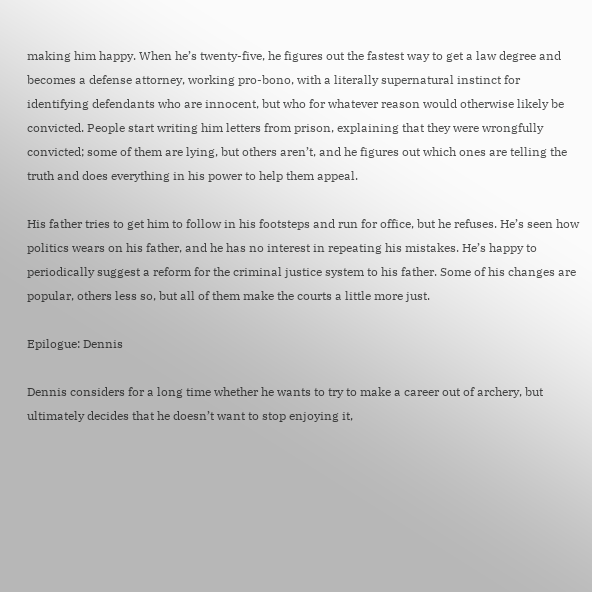making him happy. When he’s twenty-five, he figures out the fastest way to get a law degree and becomes a defense attorney, working pro-bono, with a literally supernatural instinct for identifying defendants who are innocent, but who for whatever reason would otherwise likely be convicted. People start writing him letters from prison, explaining that they were wrongfully convicted; some of them are lying, but others aren’t, and he figures out which ones are telling the truth and does everything in his power to help them appeal.

His father tries to get him to follow in his footsteps and run for office, but he refuses. He’s seen how politics wears on his father, and he has no interest in repeating his mistakes. He’s happy to periodically suggest a reform for the criminal justice system to his father. Some of his changes are popular, others less so, but all of them make the courts a little more just.

Epilogue: Dennis

Dennis considers for a long time whether he wants to try to make a career out of archery, but ultimately decides that he doesn’t want to stop enjoying it,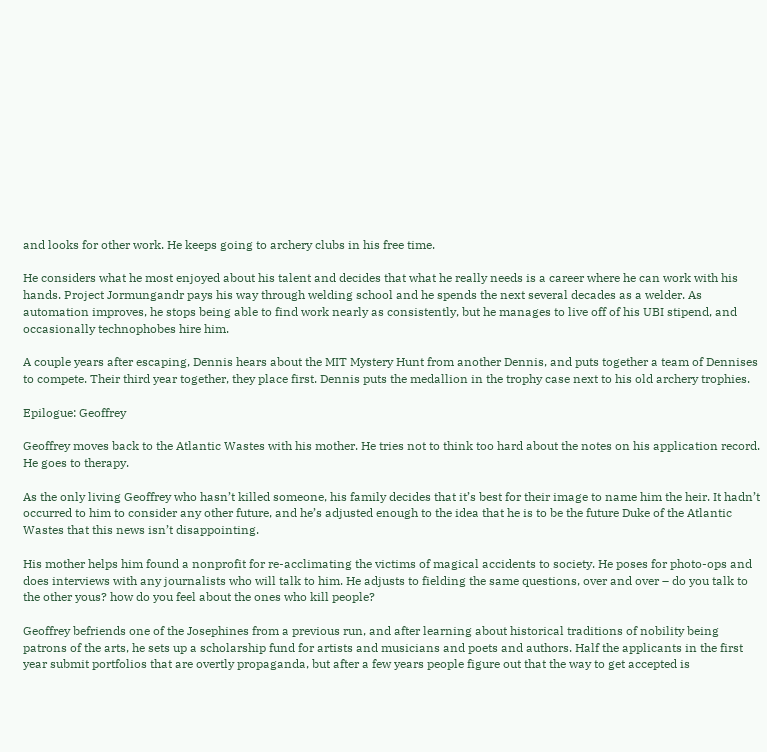and looks for other work. He keeps going to archery clubs in his free time.

He considers what he most enjoyed about his talent and decides that what he really needs is a career where he can work with his hands. Project Jormungandr pays his way through welding school and he spends the next several decades as a welder. As automation improves, he stops being able to find work nearly as consistently, but he manages to live off of his UBI stipend, and occasionally technophobes hire him.

A couple years after escaping, Dennis hears about the MIT Mystery Hunt from another Dennis, and puts together a team of Dennises to compete. Their third year together, they place first. Dennis puts the medallion in the trophy case next to his old archery trophies.

Epilogue: Geoffrey

Geoffrey moves back to the Atlantic Wastes with his mother. He tries not to think too hard about the notes on his application record. He goes to therapy.

As the only living Geoffrey who hasn’t killed someone, his family decides that it’s best for their image to name him the heir. It hadn’t occurred to him to consider any other future, and he’s adjusted enough to the idea that he is to be the future Duke of the Atlantic Wastes that this news isn’t disappointing.

His mother helps him found a nonprofit for re-acclimating the victims of magical accidents to society. He poses for photo-ops and does interviews with any journalists who will talk to him. He adjusts to fielding the same questions, over and over – do you talk to the other yous? how do you feel about the ones who kill people?

Geoffrey befriends one of the Josephines from a previous run, and after learning about historical traditions of nobility being patrons of the arts, he sets up a scholarship fund for artists and musicians and poets and authors. Half the applicants in the first year submit portfolios that are overtly propaganda, but after a few years people figure out that the way to get accepted is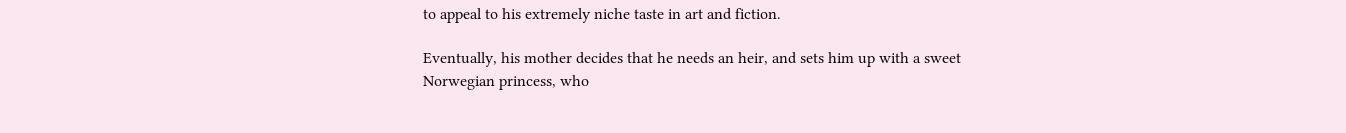to appeal to his extremely niche taste in art and fiction.

Eventually, his mother decides that he needs an heir, and sets him up with a sweet Norwegian princess, who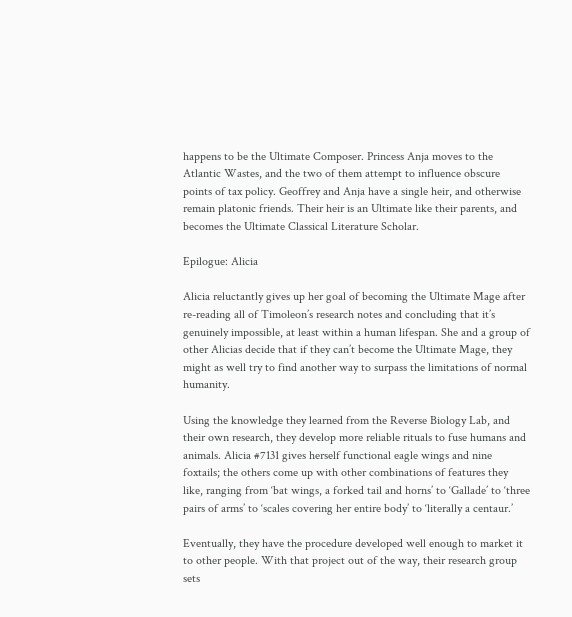happens to be the Ultimate Composer. Princess Anja moves to the Atlantic Wastes, and the two of them attempt to influence obscure points of tax policy. Geoffrey and Anja have a single heir, and otherwise remain platonic friends. Their heir is an Ultimate like their parents, and becomes the Ultimate Classical Literature Scholar.

Epilogue: Alicia

Alicia reluctantly gives up her goal of becoming the Ultimate Mage after re-reading all of Timoleon’s research notes and concluding that it’s genuinely impossible, at least within a human lifespan. She and a group of other Alicias decide that if they can’t become the Ultimate Mage, they might as well try to find another way to surpass the limitations of normal humanity.

Using the knowledge they learned from the Reverse Biology Lab, and their own research, they develop more reliable rituals to fuse humans and animals. Alicia #7131 gives herself functional eagle wings and nine foxtails; the others come up with other combinations of features they like, ranging from ‘bat wings, a forked tail and horns’ to ‘Gallade’ to ‘three pairs of arms’ to ‘scales covering her entire body’ to ‘literally a centaur.’

Eventually, they have the procedure developed well enough to market it to other people. With that project out of the way, their research group sets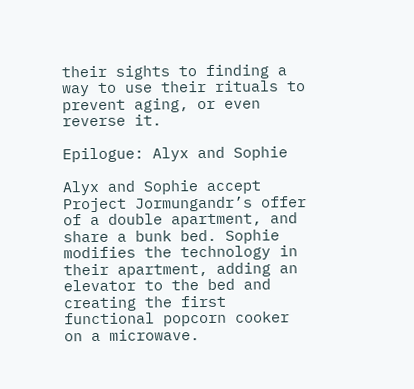their sights to finding a way to use their rituals to prevent aging, or even reverse it.

Epilogue: Alyx and Sophie

Alyx and Sophie accept Project Jormungandr’s offer of a double apartment, and share a bunk bed. Sophie modifies the technology in their apartment, adding an elevator to the bed and creating the first functional popcorn cooker on a microwave.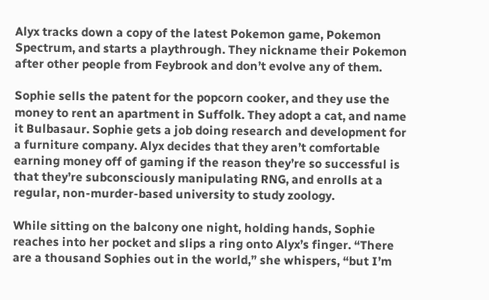Alyx tracks down a copy of the latest Pokemon game, Pokemon Spectrum, and starts a playthrough. They nickname their Pokemon after other people from Feybrook and don’t evolve any of them.

Sophie sells the patent for the popcorn cooker, and they use the money to rent an apartment in Suffolk. They adopt a cat, and name it Bulbasaur. Sophie gets a job doing research and development for a furniture company. Alyx decides that they aren’t comfortable earning money off of gaming if the reason they’re so successful is that they’re subconsciously manipulating RNG, and enrolls at a regular, non-murder-based university to study zoology.

While sitting on the balcony one night, holding hands, Sophie reaches into her pocket and slips a ring onto Alyx’s finger. “There are a thousand Sophies out in the world,” she whispers, “but I’m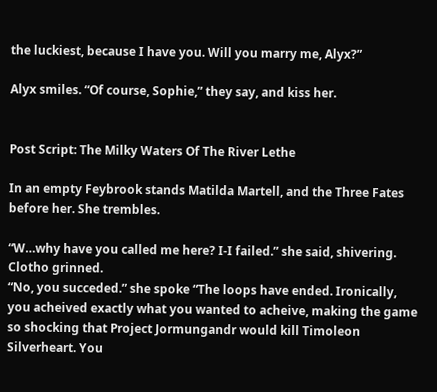the luckiest, because I have you. Will you marry me, Alyx?”

Alyx smiles. “Of course, Sophie,” they say, and kiss her.


Post Script: The Milky Waters Of The River Lethe

In an empty Feybrook stands Matilda Martell, and the Three Fates before her. She trembles.

“W…why have you called me here? I-I failed.” she said, shivering. Clotho grinned.
“No, you succeded.” she spoke “The loops have ended. Ironically, you acheived exactly what you wanted to acheive, making the game so shocking that Project Jormungandr would kill Timoleon Silverheart. You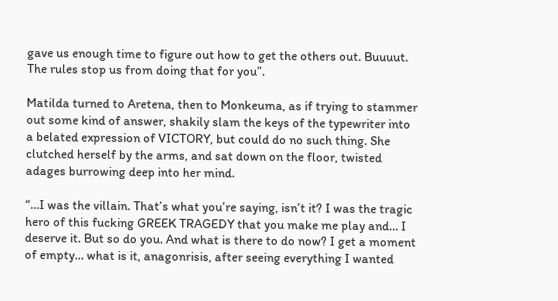gave us enough time to figure out how to get the others out. Buuuut. The rules stop us from doing that for you”.

Matilda turned to Aretena, then to Monkeuma, as if trying to stammer out some kind of answer, shakily slam the keys of the typewriter into a belated expression of VICTORY, but could do no such thing. She clutched herself by the arms, and sat down on the floor, twisted adages burrowing deep into her mind.

“…I was the villain. That’s what you’re saying, isn’t it? I was the tragic hero of this fucking GREEK TRAGEDY that you make me play and… I deserve it. But so do you. And what is there to do now? I get a moment of empty… what is it, anagonrisis, after seeing everything I wanted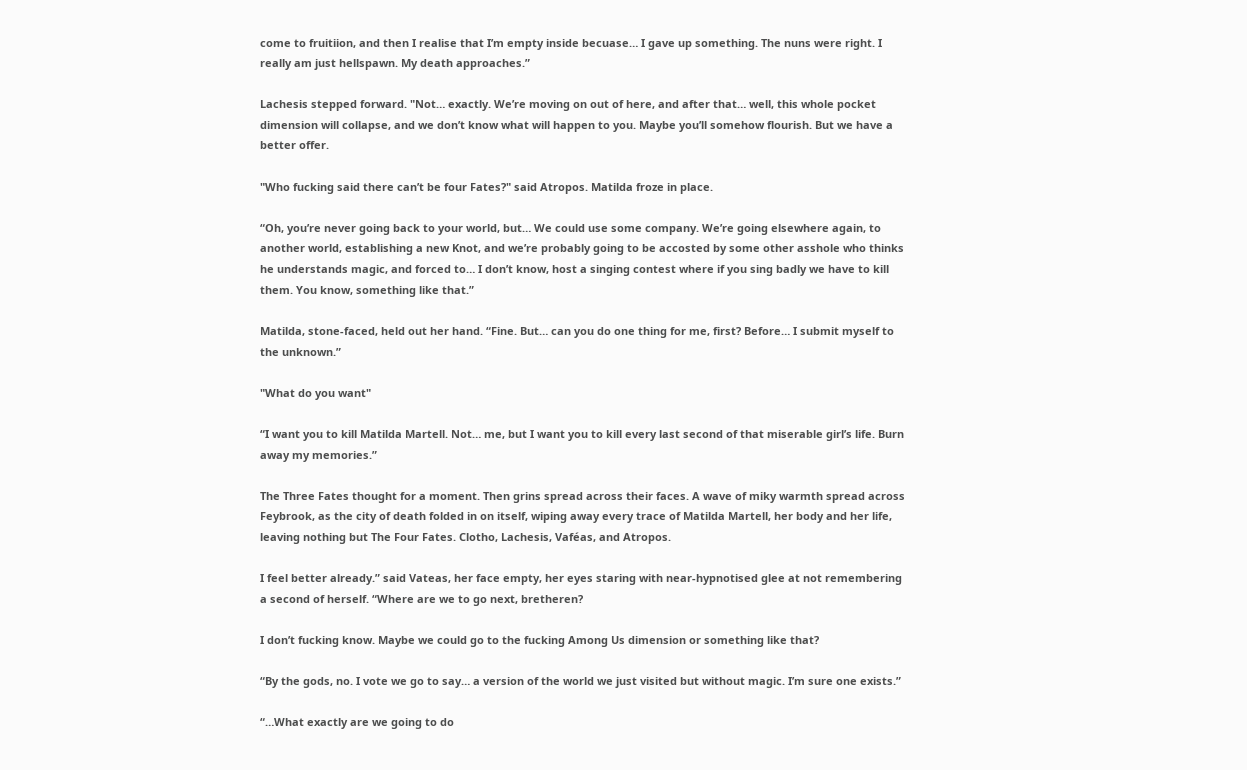come to fruitiion, and then I realise that I’m empty inside becuase… I gave up something. The nuns were right. I really am just hellspawn. My death approaches.”

Lachesis stepped forward. "Not… exactly. We’re moving on out of here, and after that… well, this whole pocket dimension will collapse, and we don’t know what will happen to you. Maybe you’ll somehow flourish. But we have a better offer.

"Who fucking said there can’t be four Fates?" said Atropos. Matilda froze in place.

“Oh, you’re never going back to your world, but… We could use some company. We’re going elsewhere again, to another world, establishing a new Knot, and we’re probably going to be accosted by some other asshole who thinks he understands magic, and forced to… I don’t know, host a singing contest where if you sing badly we have to kill them. You know, something like that.”

Matilda, stone-faced, held out her hand. “Fine. But… can you do one thing for me, first? Before… I submit myself to the unknown.”

"What do you want"

“I want you to kill Matilda Martell. Not… me, but I want you to kill every last second of that miserable girl’s life. Burn away my memories.”

The Three Fates thought for a moment. Then grins spread across their faces. A wave of miky warmth spread across Feybrook, as the city of death folded in on itself, wiping away every trace of Matilda Martell, her body and her life, leaving nothing but The Four Fates. Clotho, Lachesis, Vaféas, and Atropos.

I feel better already.” said Vateas, her face empty, her eyes staring with near-hypnotised glee at not remembering a second of herself. “Where are we to go next, bretheren?

I don’t fucking know. Maybe we could go to the fucking Among Us dimension or something like that?

“By the gods, no. I vote we go to say… a version of the world we just visited but without magic. I’m sure one exists.”

“…What exactly are we going to do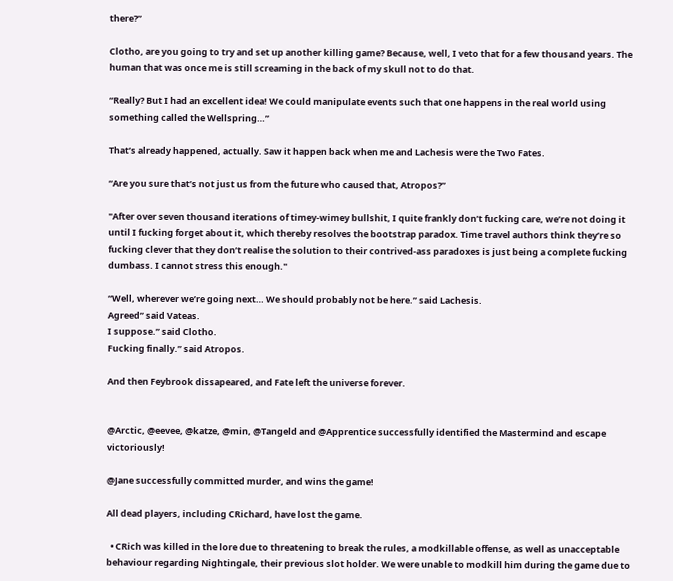there?”

Clotho, are you going to try and set up another killing game? Because, well, I veto that for a few thousand years. The human that was once me is still screaming in the back of my skull not to do that.

“Really? But I had an excellent idea! We could manipulate events such that one happens in the real world using something called the Wellspring…”

That’s already happened, actually. Saw it happen back when me and Lachesis were the Two Fates.

“Are you sure that’s not just us from the future who caused that, Atropos?”

"After over seven thousand iterations of timey-wimey bullshit, I quite frankly don’t fucking care, we’re not doing it until I fucking forget about it, which thereby resolves the bootstrap paradox. Time travel authors think they’re so fucking clever that they don’t realise the solution to their contrived-ass paradoxes is just being a complete fucking dumbass. I cannot stress this enough."

“Well, wherever we’re going next… We should probably not be here.” said Lachesis.
Agreed” said Vateas.
I suppose.” said Clotho.
Fucking finally.” said Atropos.

And then Feybrook dissapeared, and Fate left the universe forever.


@Arctic, @eevee, @katze, @min, @Tangeld and @Apprentice successfully identified the Mastermind and escape victoriously!

@Jane successfully committed murder, and wins the game!

All dead players, including CRichard, have lost the game.

  • CRich was killed in the lore due to threatening to break the rules, a modkillable offense, as well as unacceptable behaviour regarding Nightingale, their previous slot holder. We were unable to modkill him during the game due to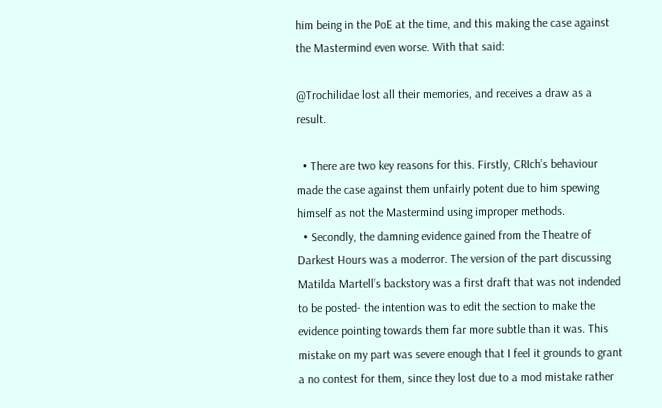him being in the PoE at the time, and this making the case against the Mastermind even worse. With that said:

@Trochilidae lost all their memories, and receives a draw as a result.

  • There are two key reasons for this. Firstly, CRIch’s behaviour made the case against them unfairly potent due to him spewing himself as not the Mastermind using improper methods.
  • Secondly, the damning evidence gained from the Theatre of Darkest Hours was a moderror. The version of the part discussing Matilda Martell’s backstory was a first draft that was not indended to be posted- the intention was to edit the section to make the evidence pointing towards them far more subtle than it was. This mistake on my part was severe enough that I feel it grounds to grant a no contest for them, since they lost due to a mod mistake rather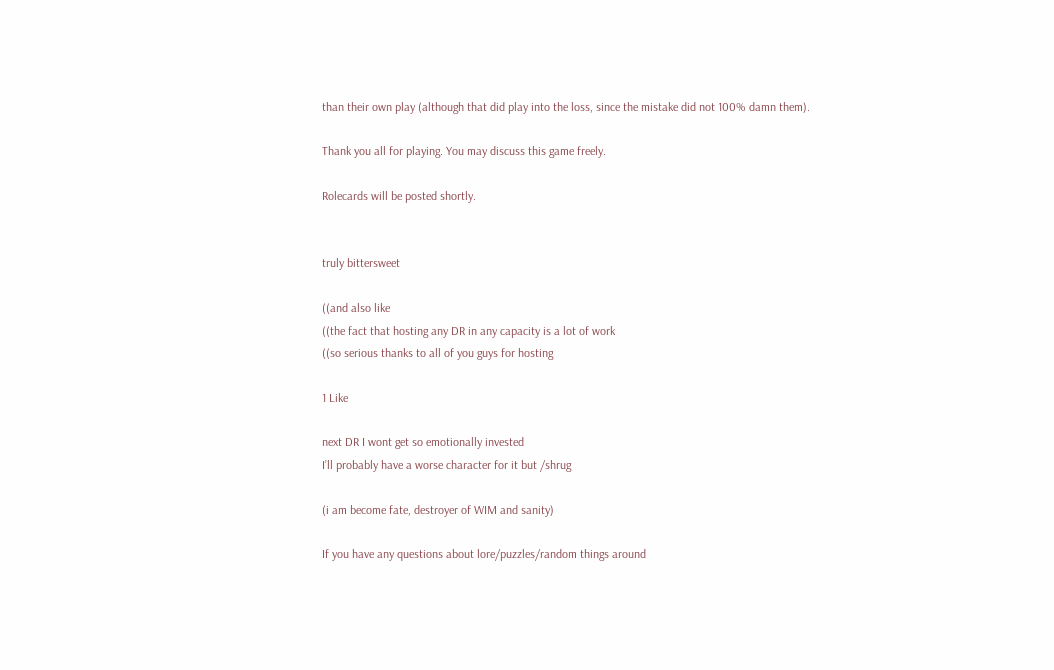than their own play (although that did play into the loss, since the mistake did not 100% damn them).

Thank you all for playing. You may discuss this game freely.

Rolecards will be posted shortly.


truly bittersweet

((and also like
((the fact that hosting any DR in any capacity is a lot of work
((so serious thanks to all of you guys for hosting

1 Like

next DR I wont get so emotionally invested
I’ll probably have a worse character for it but /shrug

(i am become fate, destroyer of WIM and sanity)

If you have any questions about lore/puzzles/random things around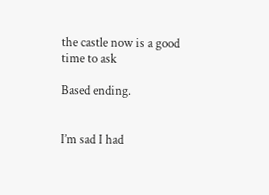the castle now is a good time to ask

Based ending.


I’m sad I had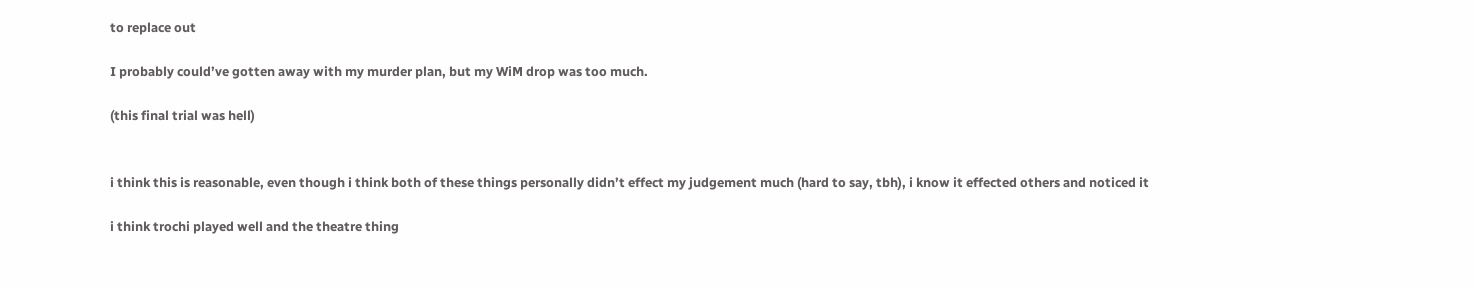to replace out

I probably could’ve gotten away with my murder plan, but my WiM drop was too much.

(this final trial was hell)


i think this is reasonable, even though i think both of these things personally didn’t effect my judgement much (hard to say, tbh), i know it effected others and noticed it

i think trochi played well and the theatre thing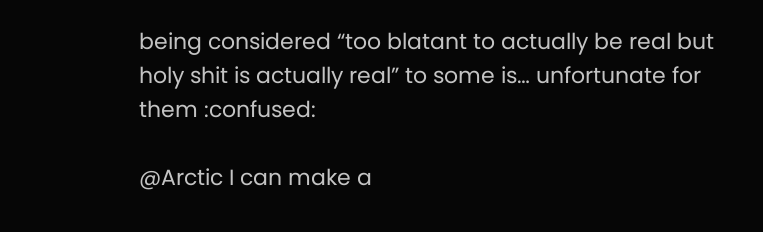being considered “too blatant to actually be real but holy shit is actually real” to some is… unfortunate for them :confused:

@Arctic I can make a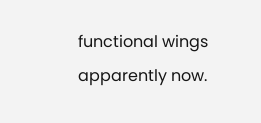functional wings apparently now.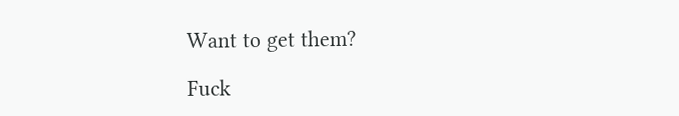Want to get them?

Fuck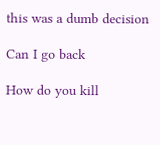this was a dumb decision

Can I go back

How do you kill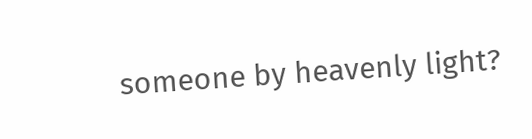someone by heavenly light?